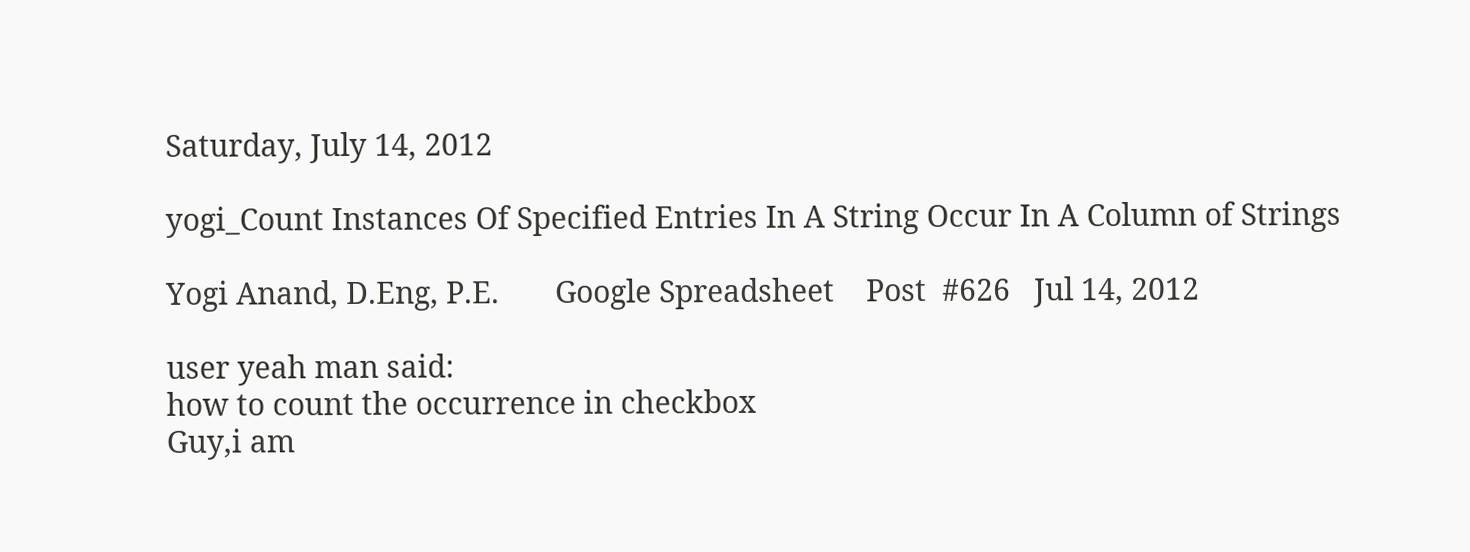Saturday, July 14, 2012

yogi_Count Instances Of Specified Entries In A String Occur In A Column of Strings

Yogi Anand, D.Eng, P.E.       Google Spreadsheet    Post  #626   Jul 14, 2012

user yeah man said:
how to count the occurrence in checkbox
Guy,i am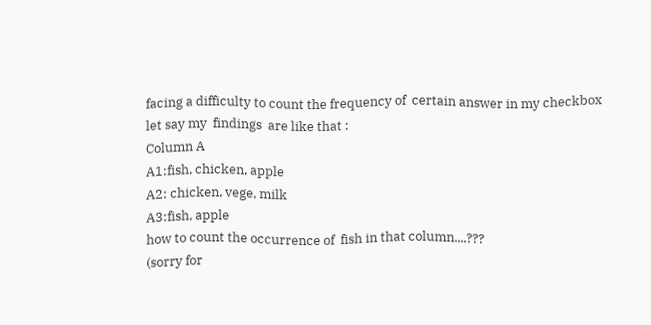facing a difficulty to count the frequency of  certain answer in my checkbox
let say my  findings  are like that :
Column A
A1:fish, chicken, apple
A2: chicken, vege, milk
A3:fish, apple
how to count the occurrence of  fish in that column....???
(sorry for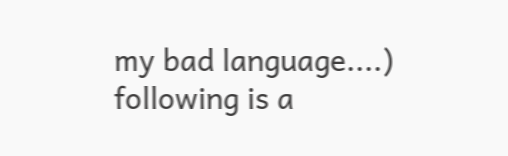my bad language....)
following is a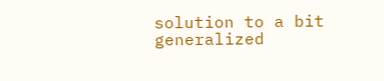solution to a bit generalized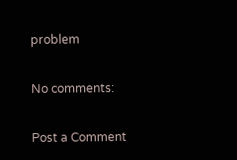problem

No comments:

Post a Comment